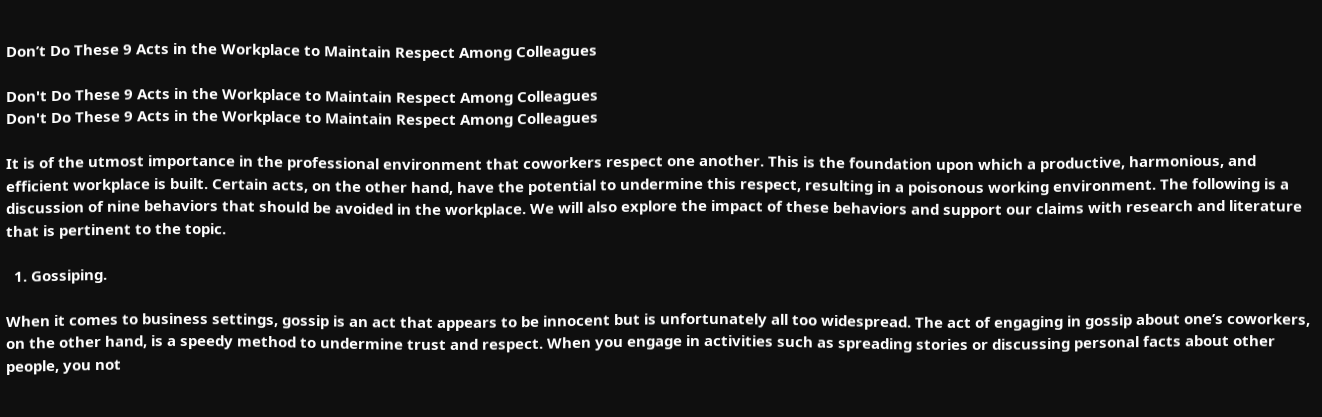Don’t Do These 9 Acts in the Workplace to Maintain Respect Among Colleagues

Don't Do These 9 Acts in the Workplace to Maintain Respect Among Colleagues
Don't Do These 9 Acts in the Workplace to Maintain Respect Among Colleagues

It is of the utmost importance in the professional environment that coworkers respect one another. This is the foundation upon which a productive, harmonious, and efficient workplace is built. Certain acts, on the other hand, have the potential to undermine this respect, resulting in a poisonous working environment. The following is a discussion of nine behaviors that should be avoided in the workplace. We will also explore the impact of these behaviors and support our claims with research and literature that is pertinent to the topic.

  1. Gossiping.

When it comes to business settings, gossip is an act that appears to be innocent but is unfortunately all too widespread. The act of engaging in gossip about one’s coworkers, on the other hand, is a speedy method to undermine trust and respect. When you engage in activities such as spreading stories or discussing personal facts about other people, you not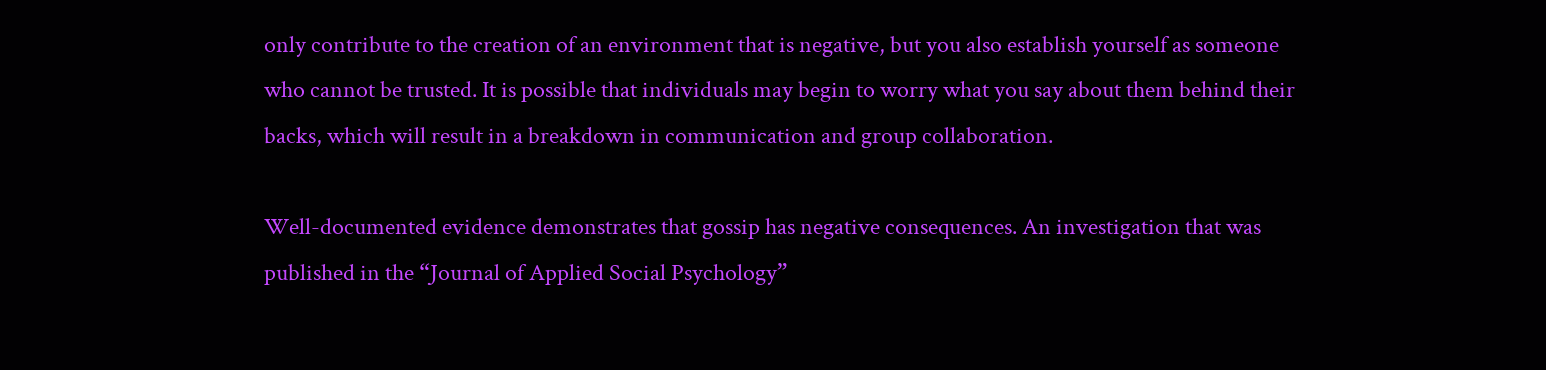only contribute to the creation of an environment that is negative, but you also establish yourself as someone who cannot be trusted. It is possible that individuals may begin to worry what you say about them behind their backs, which will result in a breakdown in communication and group collaboration.

Well-documented evidence demonstrates that gossip has negative consequences. An investigation that was published in the “Journal of Applied Social Psychology”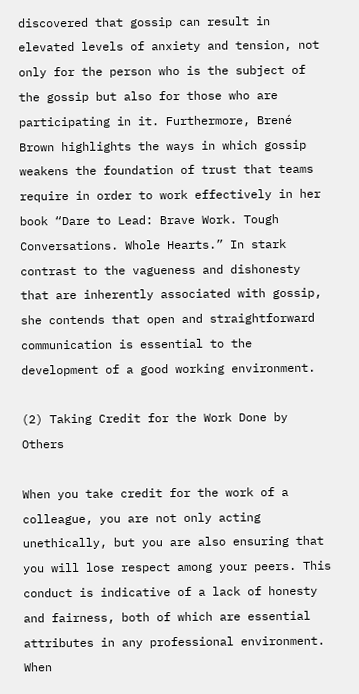discovered that gossip can result in elevated levels of anxiety and tension, not only for the person who is the subject of the gossip but also for those who are participating in it. Furthermore, Brené Brown highlights the ways in which gossip weakens the foundation of trust that teams require in order to work effectively in her book “Dare to Lead: Brave Work. Tough Conversations. Whole Hearts.” In stark contrast to the vagueness and dishonesty that are inherently associated with gossip, she contends that open and straightforward communication is essential to the development of a good working environment.

(2) Taking Credit for the Work Done by Others

When you take credit for the work of a colleague, you are not only acting unethically, but you are also ensuring that you will lose respect among your peers. This conduct is indicative of a lack of honesty and fairness, both of which are essential attributes in any professional environment. When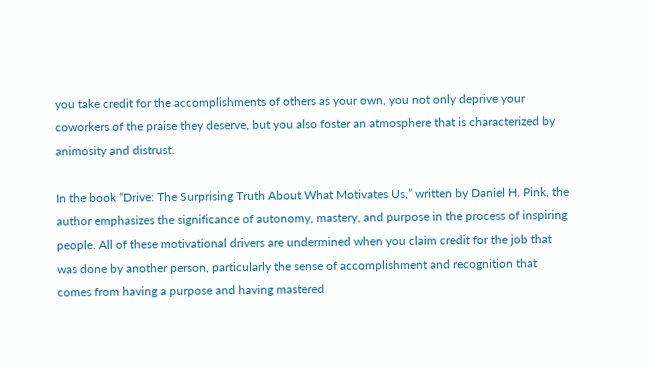you take credit for the accomplishments of others as your own, you not only deprive your coworkers of the praise they deserve, but you also foster an atmosphere that is characterized by animosity and distrust.

In the book “Drive: The Surprising Truth About What Motivates Us,” written by Daniel H. Pink, the author emphasizes the significance of autonomy, mastery, and purpose in the process of inspiring people. All of these motivational drivers are undermined when you claim credit for the job that was done by another person, particularly the sense of accomplishment and recognition that comes from having a purpose and having mastered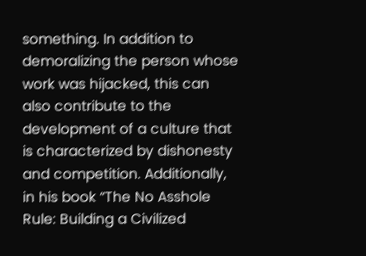something. In addition to demoralizing the person whose work was hijacked, this can also contribute to the development of a culture that is characterized by dishonesty and competition. Additionally, in his book “The No Asshole Rule: Building a Civilized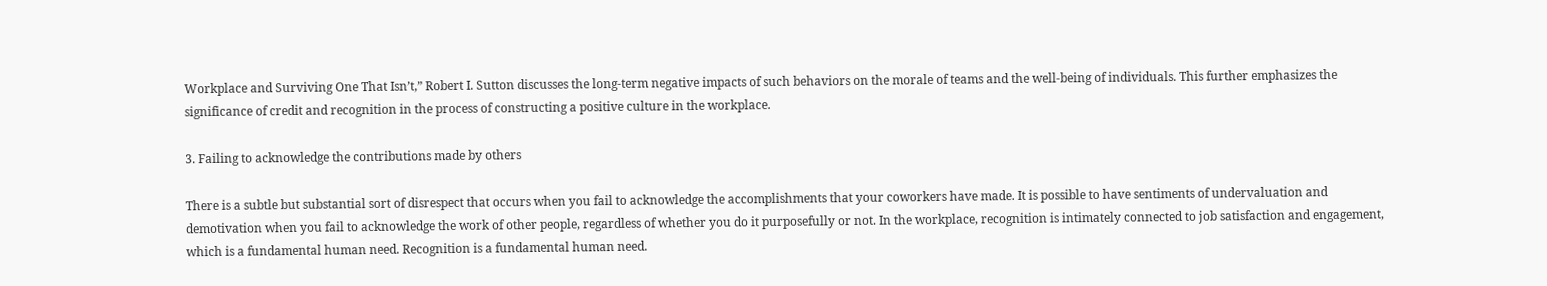Workplace and Surviving One That Isn’t,” Robert I. Sutton discusses the long-term negative impacts of such behaviors on the morale of teams and the well-being of individuals. This further emphasizes the significance of credit and recognition in the process of constructing a positive culture in the workplace.

3. Failing to acknowledge the contributions made by others

There is a subtle but substantial sort of disrespect that occurs when you fail to acknowledge the accomplishments that your coworkers have made. It is possible to have sentiments of undervaluation and demotivation when you fail to acknowledge the work of other people, regardless of whether you do it purposefully or not. In the workplace, recognition is intimately connected to job satisfaction and engagement, which is a fundamental human need. Recognition is a fundamental human need.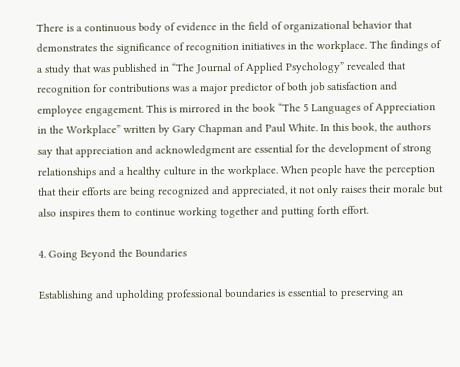There is a continuous body of evidence in the field of organizational behavior that demonstrates the significance of recognition initiatives in the workplace. The findings of a study that was published in “The Journal of Applied Psychology” revealed that recognition for contributions was a major predictor of both job satisfaction and employee engagement. This is mirrored in the book “The 5 Languages of Appreciation in the Workplace” written by Gary Chapman and Paul White. In this book, the authors say that appreciation and acknowledgment are essential for the development of strong relationships and a healthy culture in the workplace. When people have the perception that their efforts are being recognized and appreciated, it not only raises their morale but also inspires them to continue working together and putting forth effort.

4. Going Beyond the Boundaries

Establishing and upholding professional boundaries is essential to preserving an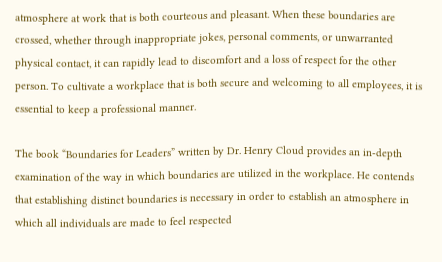atmosphere at work that is both courteous and pleasant. When these boundaries are crossed, whether through inappropriate jokes, personal comments, or unwarranted physical contact, it can rapidly lead to discomfort and a loss of respect for the other person. To cultivate a workplace that is both secure and welcoming to all employees, it is essential to keep a professional manner.

The book “Boundaries for Leaders” written by Dr. Henry Cloud provides an in-depth examination of the way in which boundaries are utilized in the workplace. He contends that establishing distinct boundaries is necessary in order to establish an atmosphere in which all individuals are made to feel respected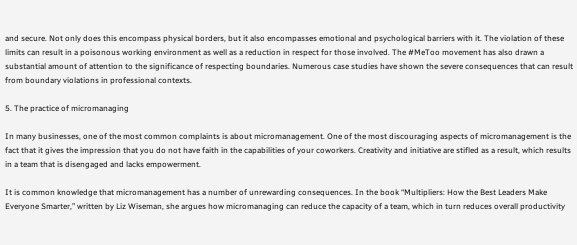and secure. Not only does this encompass physical borders, but it also encompasses emotional and psychological barriers with it. The violation of these limits can result in a poisonous working environment as well as a reduction in respect for those involved. The #MeToo movement has also drawn a substantial amount of attention to the significance of respecting boundaries. Numerous case studies have shown the severe consequences that can result from boundary violations in professional contexts.

5. The practice of micromanaging

In many businesses, one of the most common complaints is about micromanagement. One of the most discouraging aspects of micromanagement is the fact that it gives the impression that you do not have faith in the capabilities of your coworkers. Creativity and initiative are stifled as a result, which results in a team that is disengaged and lacks empowerment.

It is common knowledge that micromanagement has a number of unrewarding consequences. In the book “Multipliers: How the Best Leaders Make Everyone Smarter,” written by Liz Wiseman, she argues how micromanaging can reduce the capacity of a team, which in turn reduces overall productivity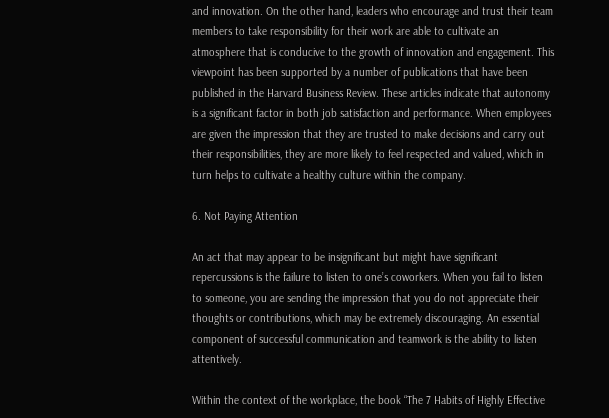and innovation. On the other hand, leaders who encourage and trust their team members to take responsibility for their work are able to cultivate an atmosphere that is conducive to the growth of innovation and engagement. This viewpoint has been supported by a number of publications that have been published in the Harvard Business Review. These articles indicate that autonomy is a significant factor in both job satisfaction and performance. When employees are given the impression that they are trusted to make decisions and carry out their responsibilities, they are more likely to feel respected and valued, which in turn helps to cultivate a healthy culture within the company.

6. Not Paying Attention

An act that may appear to be insignificant but might have significant repercussions is the failure to listen to one’s coworkers. When you fail to listen to someone, you are sending the impression that you do not appreciate their thoughts or contributions, which may be extremely discouraging. An essential component of successful communication and teamwork is the ability to listen attentively.

Within the context of the workplace, the book “The 7 Habits of Highly Effective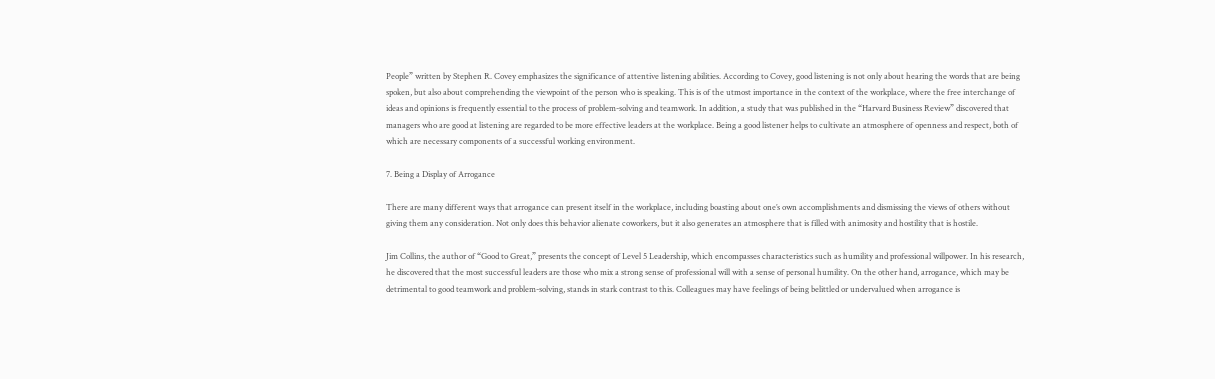People” written by Stephen R. Covey emphasizes the significance of attentive listening abilities. According to Covey, good listening is not only about hearing the words that are being spoken, but also about comprehending the viewpoint of the person who is speaking. This is of the utmost importance in the context of the workplace, where the free interchange of ideas and opinions is frequently essential to the process of problem-solving and teamwork. In addition, a study that was published in the “Harvard Business Review” discovered that managers who are good at listening are regarded to be more effective leaders at the workplace. Being a good listener helps to cultivate an atmosphere of openness and respect, both of which are necessary components of a successful working environment.

7. Being a Display of Arrogance

There are many different ways that arrogance can present itself in the workplace, including boasting about one’s own accomplishments and dismissing the views of others without giving them any consideration. Not only does this behavior alienate coworkers, but it also generates an atmosphere that is filled with animosity and hostility that is hostile.

Jim Collins, the author of “Good to Great,” presents the concept of Level 5 Leadership, which encompasses characteristics such as humility and professional willpower. In his research, he discovered that the most successful leaders are those who mix a strong sense of professional will with a sense of personal humility. On the other hand, arrogance, which may be detrimental to good teamwork and problem-solving, stands in stark contrast to this. Colleagues may have feelings of being belittled or undervalued when arrogance is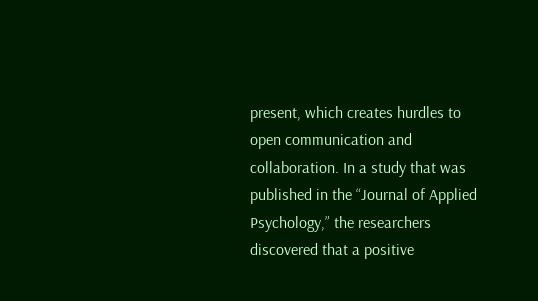present, which creates hurdles to open communication and collaboration. In a study that was published in the “Journal of Applied Psychology,” the researchers discovered that a positive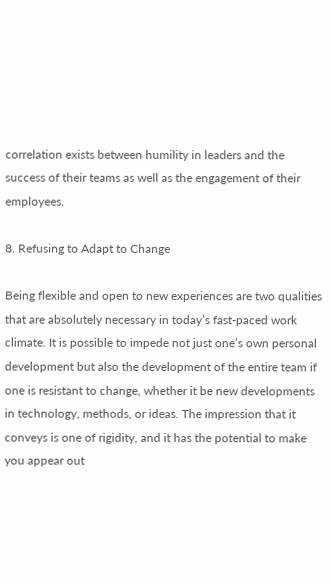correlation exists between humility in leaders and the success of their teams as well as the engagement of their employees.

8. Refusing to Adapt to Change

Being flexible and open to new experiences are two qualities that are absolutely necessary in today’s fast-paced work climate. It is possible to impede not just one’s own personal development but also the development of the entire team if one is resistant to change, whether it be new developments in technology, methods, or ideas. The impression that it conveys is one of rigidity, and it has the potential to make you appear out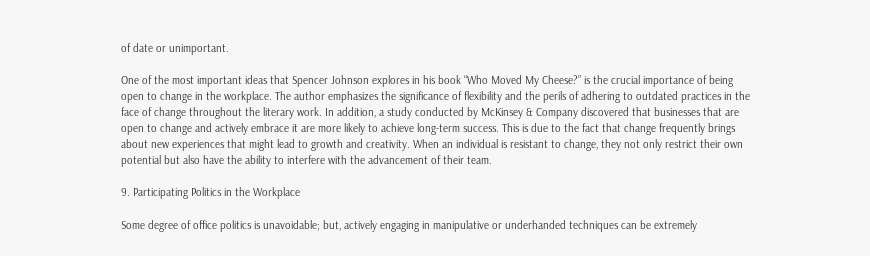of date or unimportant.

One of the most important ideas that Spencer Johnson explores in his book “Who Moved My Cheese?” is the crucial importance of being open to change in the workplace. The author emphasizes the significance of flexibility and the perils of adhering to outdated practices in the face of change throughout the literary work. In addition, a study conducted by McKinsey & Company discovered that businesses that are open to change and actively embrace it are more likely to achieve long-term success. This is due to the fact that change frequently brings about new experiences that might lead to growth and creativity. When an individual is resistant to change, they not only restrict their own potential but also have the ability to interfere with the advancement of their team.

9. Participating Politics in the Workplace

Some degree of office politics is unavoidable; but, actively engaging in manipulative or underhanded techniques can be extremely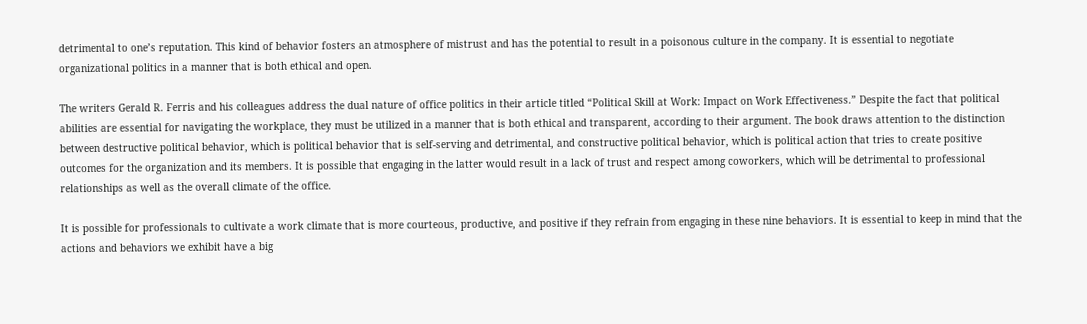detrimental to one’s reputation. This kind of behavior fosters an atmosphere of mistrust and has the potential to result in a poisonous culture in the company. It is essential to negotiate organizational politics in a manner that is both ethical and open.

The writers Gerald R. Ferris and his colleagues address the dual nature of office politics in their article titled “Political Skill at Work: Impact on Work Effectiveness.” Despite the fact that political abilities are essential for navigating the workplace, they must be utilized in a manner that is both ethical and transparent, according to their argument. The book draws attention to the distinction between destructive political behavior, which is political behavior that is self-serving and detrimental, and constructive political behavior, which is political action that tries to create positive outcomes for the organization and its members. It is possible that engaging in the latter would result in a lack of trust and respect among coworkers, which will be detrimental to professional relationships as well as the overall climate of the office.

It is possible for professionals to cultivate a work climate that is more courteous, productive, and positive if they refrain from engaging in these nine behaviors. It is essential to keep in mind that the actions and behaviors we exhibit have a big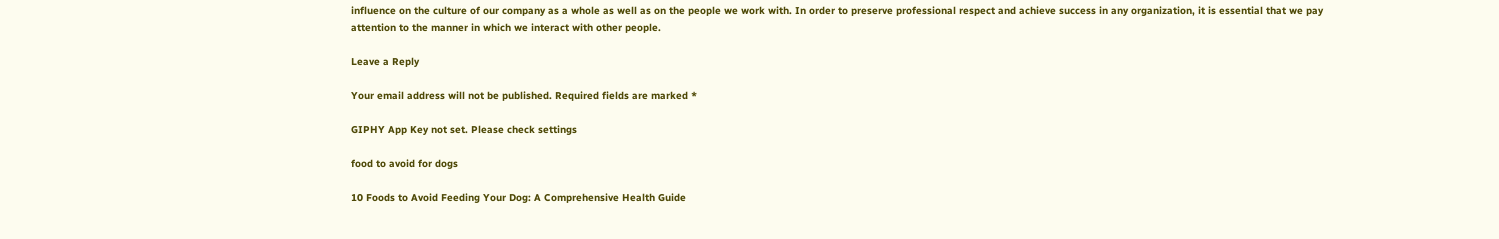influence on the culture of our company as a whole as well as on the people we work with. In order to preserve professional respect and achieve success in any organization, it is essential that we pay attention to the manner in which we interact with other people.

Leave a Reply

Your email address will not be published. Required fields are marked *

GIPHY App Key not set. Please check settings

food to avoid for dogs

10 Foods to Avoid Feeding Your Dog: A Comprehensive Health Guide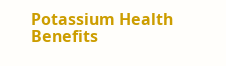Potassium Health Benefits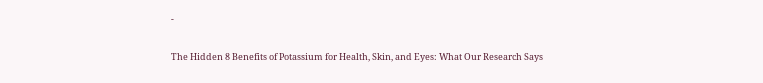-

The Hidden 8 Benefits of Potassium for Health, Skin, and Eyes: What Our Research Says